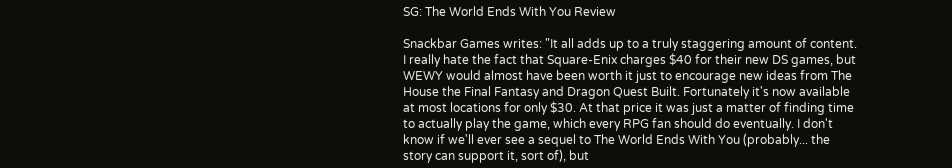SG: The World Ends With You Review

Snackbar Games writes: "It all adds up to a truly staggering amount of content. I really hate the fact that Square-Enix charges $40 for their new DS games, but WEWY would almost have been worth it just to encourage new ideas from The House the Final Fantasy and Dragon Quest Built. Fortunately it's now available at most locations for only $30. At that price it was just a matter of finding time to actually play the game, which every RPG fan should do eventually. I don't know if we'll ever see a sequel to The World Ends With You (probably... the story can support it, sort of), but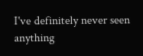I've definitely never seen anything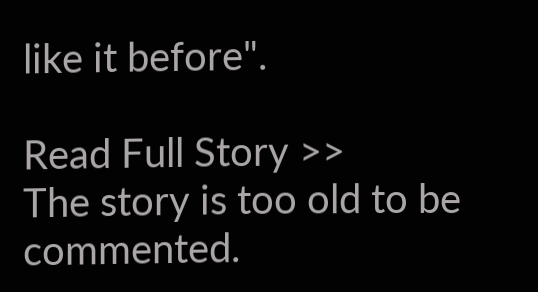like it before".

Read Full Story >>
The story is too old to be commented.